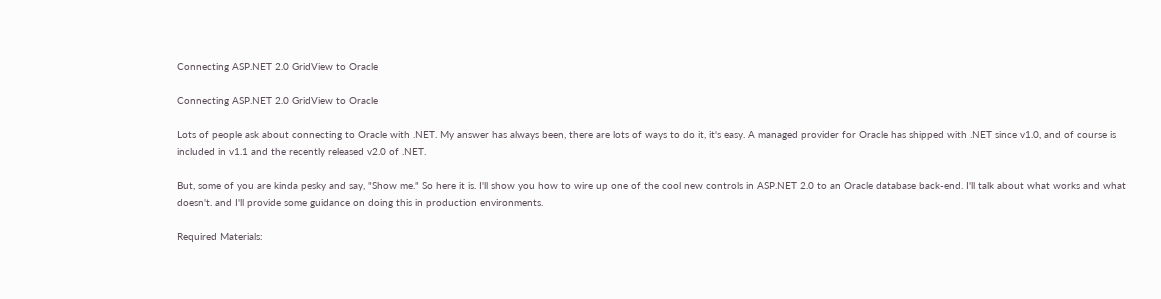Connecting ASP.NET 2.0 GridView to Oracle

Connecting ASP.NET 2.0 GridView to Oracle

Lots of people ask about connecting to Oracle with .NET. My answer has always been, there are lots of ways to do it, it's easy. A managed provider for Oracle has shipped with .NET since v1.0, and of course is included in v1.1 and the recently released v2.0 of .NET.

But, some of you are kinda pesky and say, "Show me." So here it is. I'll show you how to wire up one of the cool new controls in ASP.NET 2.0 to an Oracle database back-end. I'll talk about what works and what doesn't. and I'll provide some guidance on doing this in production environments.

Required Materials: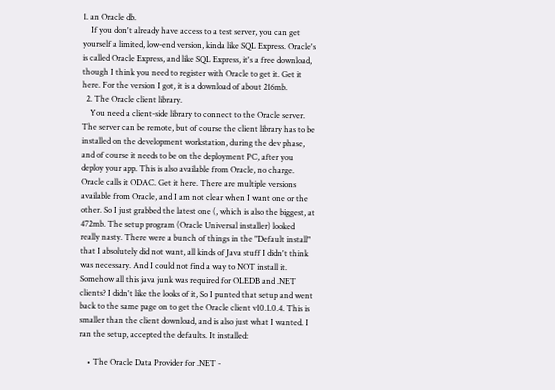1. an Oracle db.
    If you don't already have access to a test server, you can get yourself a limited, low-end version, kinda like SQL Express. Oracle's is called Oracle Express, and like SQL Express, it's a free download, though I think you need to register with Oracle to get it. Get it here. For the version I got, it is a download of about 216mb.
  2. The Oracle client library.
    You need a client-side library to connect to the Oracle server. The server can be remote, but of course the client library has to be installed on the development workstation, during the dev phase, and of course it needs to be on the deployment PC, after you deploy your app. This is also available from Oracle, no charge. Oracle calls it ODAC. Get it here. There are multiple versions available from Oracle, and I am not clear when I want one or the other. So I just grabbed the latest one (, which is also the biggest, at 472mb. The setup program (Oracle Universal installer) looked really nasty. There were a bunch of things in the "Default install" that I absolutely did not want, all kinds of Java stuff I didn't think was necessary. And I could not find a way to NOT install it. Somehow all this java junk was required for OLEDB and .NET clients? I didn't like the looks of it, So I punted that setup and went back to the same page on to get the Oracle client v10.1.0.4. This is smaller than the client download, and is also just what I wanted. I ran the setup, accepted the defaults. It installed:

    • The Oracle Data Provider for .NET -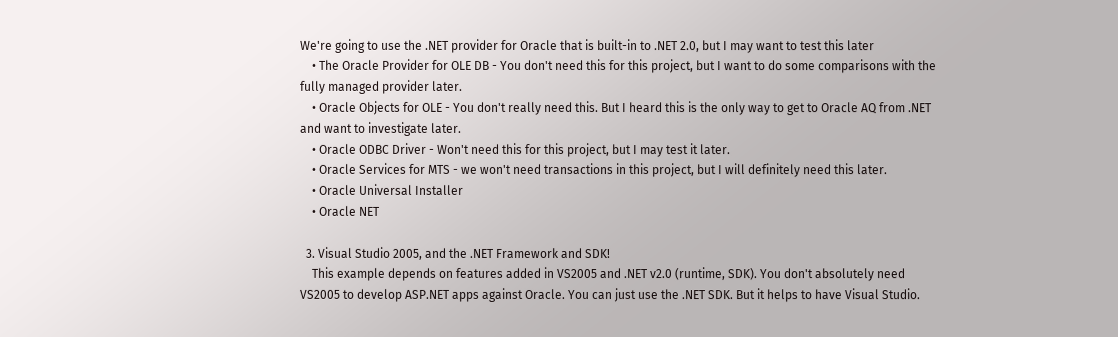We're going to use the .NET provider for Oracle that is built-in to .NET 2.0, but I may want to test this later
    • The Oracle Provider for OLE DB - You don't need this for this project, but I want to do some comparisons with the fully managed provider later.
    • Oracle Objects for OLE - You don't really need this. But I heard this is the only way to get to Oracle AQ from .NET and want to investigate later.
    • Oracle ODBC Driver - Won't need this for this project, but I may test it later.
    • Oracle Services for MTS - we won't need transactions in this project, but I will definitely need this later.
    • Oracle Universal Installer
    • Oracle NET

  3. Visual Studio 2005, and the .NET Framework and SDK!
    This example depends on features added in VS2005 and .NET v2.0 (runtime, SDK). You don't absolutely need VS2005 to develop ASP.NET apps against Oracle. You can just use the .NET SDK. But it helps to have Visual Studio.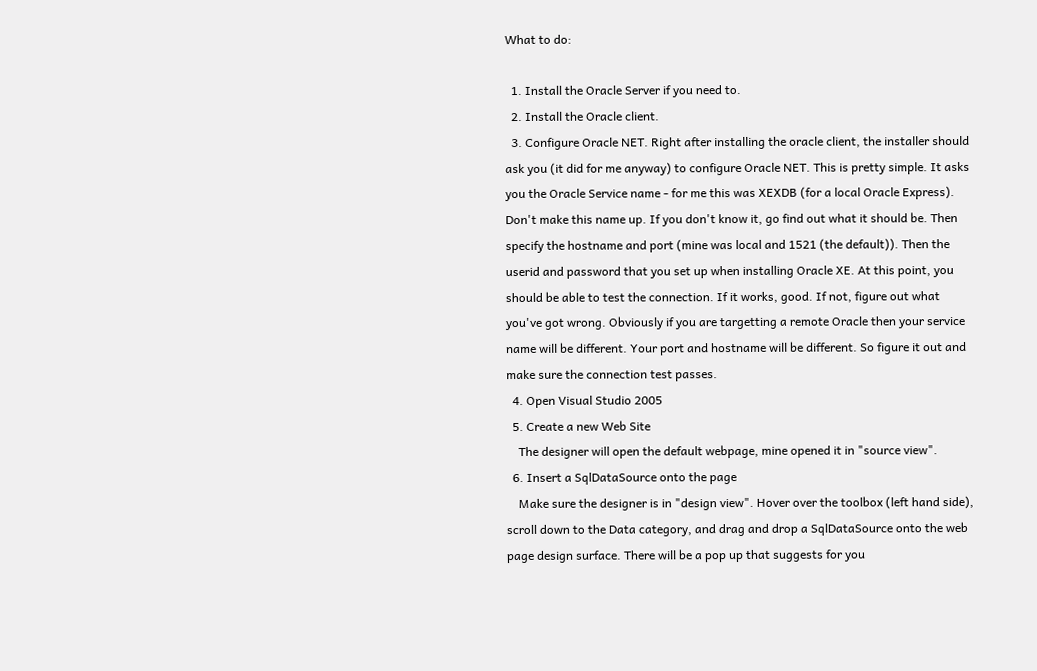What to do:

  1. Install the Oracle Server if you need to.
  2. Install the Oracle client.
  3. Configure Oracle NET. Right after installing the oracle client, the installer should ask you (it did for me anyway) to configure Oracle NET. This is pretty simple. It asks you the Oracle Service name - for me this was XEXDB (for a local Oracle Express). Don't make this name up. If you don't know it, go find out what it should be. Then specify the hostname and port (mine was local and 1521 (the default)). Then the userid and password that you set up when installing Oracle XE. At this point, you should be able to test the connection. If it works, good. If not, figure out what you've got wrong. Obviously if you are targetting a remote Oracle then your service name will be different. Your port and hostname will be different. So figure it out and make sure the connection test passes.
  4. Open Visual Studio 2005
  5. Create a new Web Site
    The designer will open the default webpage, mine opened it in "source view".
  6. Insert a SqlDataSource onto the page
    Make sure the designer is in "design view". Hover over the toolbox (left hand side), scroll down to the Data category, and drag and drop a SqlDataSource onto the web page design surface. There will be a pop up that suggests for you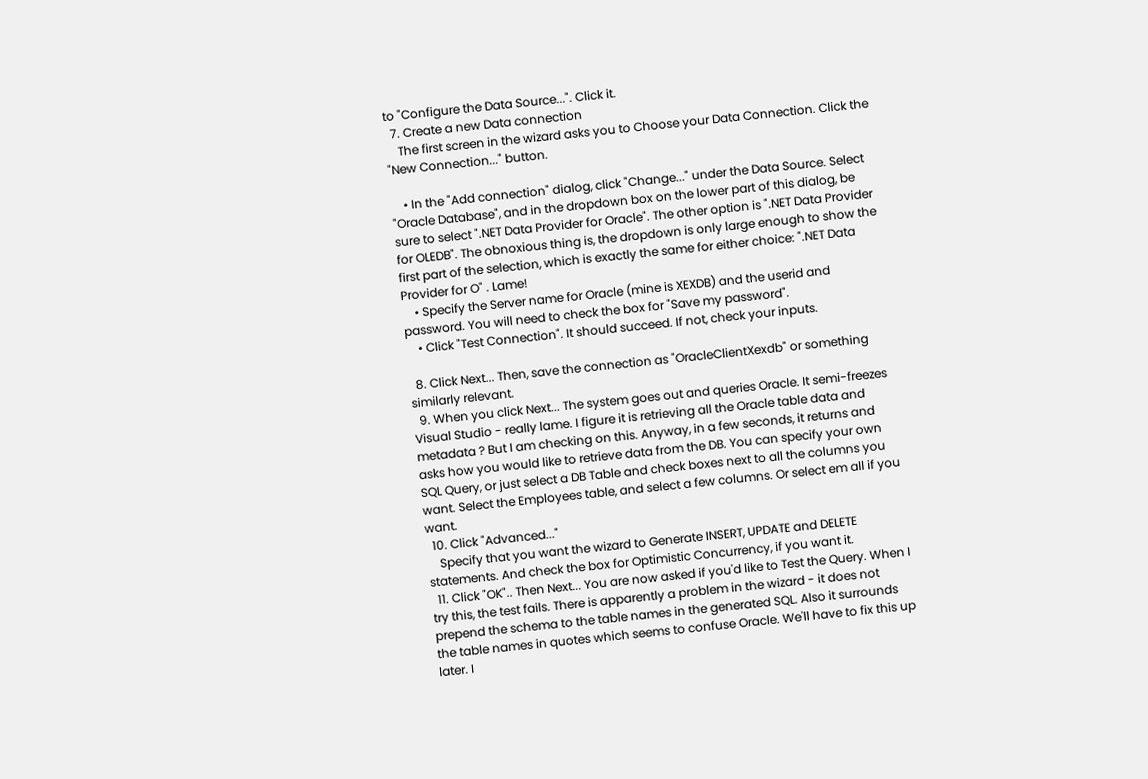to "Configure the Data Source...". Click it.
  7. Create a new Data connection
    The first screen in the wizard asks you to Choose your Data Connection. Click the "New Connection..." button.

    • In the "Add connection" dialog, click "Change..." under the Data Source. Select "Oracle Database", and in the dropdown box on the lower part of this dialog, be sure to select ".NET Data Provider for Oracle". The other option is ".NET Data Provider for OLEDB". The obnoxious thing is, the dropdown is only large enough to show the first part of the selection, which is exactly the same for either choice: ".NET Data Provider for O" . Lame!
    • Specify the Server name for Oracle (mine is XEXDB) and the userid and password. You will need to check the box for "Save my password".
    • Click "Test Connection". It should succeed. If not, check your inputs.

  8. Click Next... Then, save the connection as "OracleClientXexdb" or something similarly relevant.
  9. When you click Next... The system goes out and queries Oracle. It semi-freezes Visual Studio - really lame. I figure it is retrieving all the Oracle table data and metadata ? But I am checking on this. Anyway, in a few seconds, it returns and asks how you would like to retrieve data from the DB. You can specify your own SQL Query, or just select a DB Table and check boxes next to all the columns you want. Select the Employees table, and select a few columns. Or select em all if you want.
  10. Click "Advanced..."
    Specify that you want the wizard to Generate INSERT, UPDATE and DELETE statements. And check the box for Optimistic Concurrency, if you want it.
  11. Click "OK".. Then Next... You are now asked if you'd like to Test the Query. When I try this, the test fails. There is apparently a problem in the wizard - it does not prepend the schema to the table names in the generated SQL. Also it surrounds the table names in quotes which seems to confuse Oracle. We'll have to fix this up later. I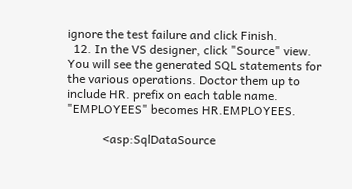ignore the test failure and click Finish.
  12. In the VS designer, click "Source" view. You will see the generated SQL statements for the various operations. Doctor them up to include HR. prefix on each table name. "EMPLOYEES" becomes HR.EMPLOYEES.

            <asp:SqlDataSource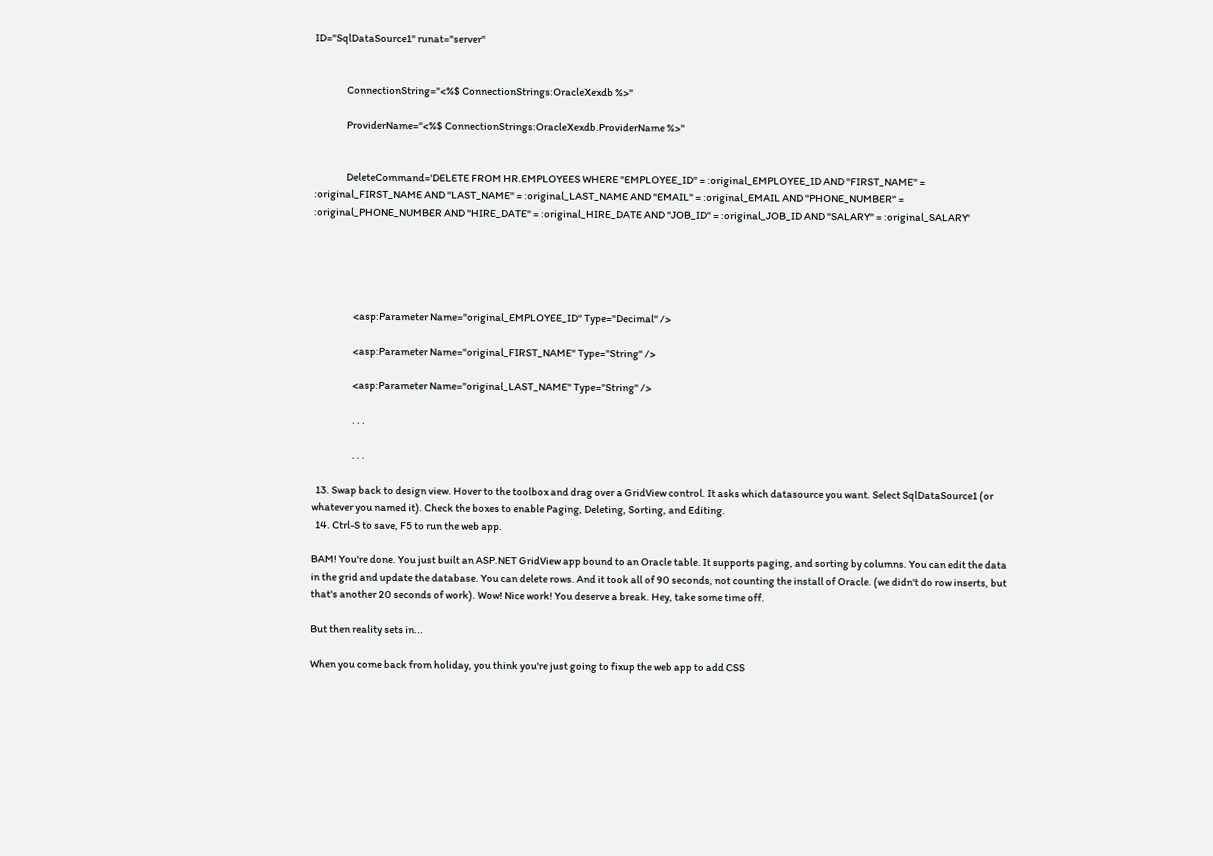ID="SqlDataSource1" runat="server"


                ConnectionString="<%$ ConnectionStrings:OracleXexdb %>"

                ProviderName="<%$ ConnectionStrings:OracleXexdb.ProviderName %>"


                DeleteCommand='DELETE FROM HR.EMPLOYEES WHERE "EMPLOYEE_ID" = :original_EMPLOYEE_ID AND "FIRST_NAME" = :original_FIRST_NAME AND "LAST_NAME" = :original_LAST_NAME AND "EMAIL" = :original_EMAIL AND "PHONE_NUMBER" = :original_PHONE_NUMBER AND "HIRE_DATE" = :original_HIRE_DATE AND "JOB_ID" = :original_JOB_ID AND "SALARY" = :original_SALARY'





                    <asp:Parameter Name="original_EMPLOYEE_ID" Type="Decimal" />

                    <asp:Parameter Name="original_FIRST_NAME" Type="String" />

                    <asp:Parameter Name="original_LAST_NAME" Type="String" />

                    . . .

                    . . .

  13. Swap back to design view. Hover to the toolbox and drag over a GridView control. It asks which datasource you want. Select SqlDataSource1 (or whatever you named it). Check the boxes to enable Paging, Deleting, Sorting, and Editing.
  14. Ctrl-S to save, F5 to run the web app.

BAM! You're done. You just built an ASP.NET GridView app bound to an Oracle table. It supports paging, and sorting by columns. You can edit the data in the grid and update the database. You can delete rows. And it took all of 90 seconds, not counting the install of Oracle. (we didn't do row inserts, but that's another 20 seconds of work). Wow! Nice work! You deserve a break. Hey, take some time off.

But then reality sets in...

When you come back from holiday, you think you're just going to fixup the web app to add CSS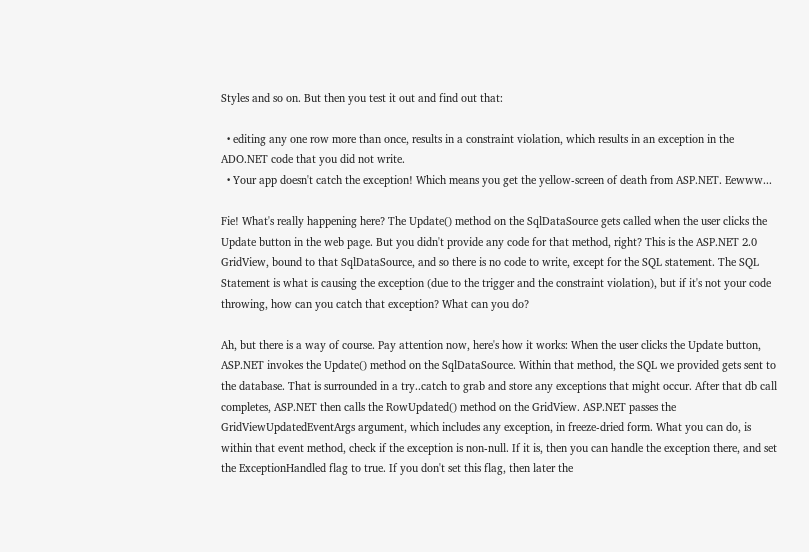Styles and so on. But then you test it out and find out that:

  • editing any one row more than once, results in a constraint violation, which results in an exception in the ADO.NET code that you did not write.
  • Your app doesn't catch the exception! Which means you get the yellow-screen of death from ASP.NET. Eewww...

Fie! What's really happening here? The Update() method on the SqlDataSource gets called when the user clicks the Update button in the web page. But you didn't provide any code for that method, right? This is the ASP.NET 2.0 GridView, bound to that SqlDataSource, and so there is no code to write, except for the SQL statement. The SQL Statement is what is causing the exception (due to the trigger and the constraint violation), but if it's not your code throwing, how can you catch that exception? What can you do?

Ah, but there is a way of course. Pay attention now, here's how it works: When the user clicks the Update button, ASP.NET invokes the Update() method on the SqlDataSource. Within that method, the SQL we provided gets sent to the database. That is surrounded in a try..catch to grab and store any exceptions that might occur. After that db call completes, ASP.NET then calls the RowUpdated() method on the GridView. ASP.NET passes the GridViewUpdatedEventArgs argument, which includes any exception, in freeze-dried form. What you can do, is within that event method, check if the exception is non-null. If it is, then you can handle the exception there, and set the ExceptionHandled flag to true. If you don't set this flag, then later the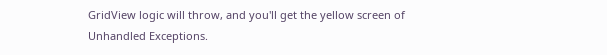GridView logic will throw, and you'll get the yellow screen of Unhandled Exceptions.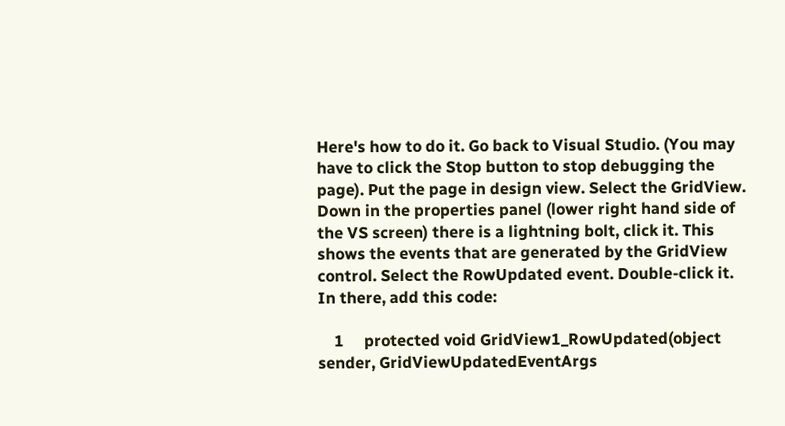Here's how to do it. Go back to Visual Studio. (You may have to click the Stop button to stop debugging the page). Put the page in design view. Select the GridView. Down in the properties panel (lower right hand side of the VS screen) there is a lightning bolt, click it. This shows the events that are generated by the GridView control. Select the RowUpdated event. Double-click it. In there, add this code:

    1     protected void GridView1_RowUpdated(object sender, GridViewUpdatedEventArgs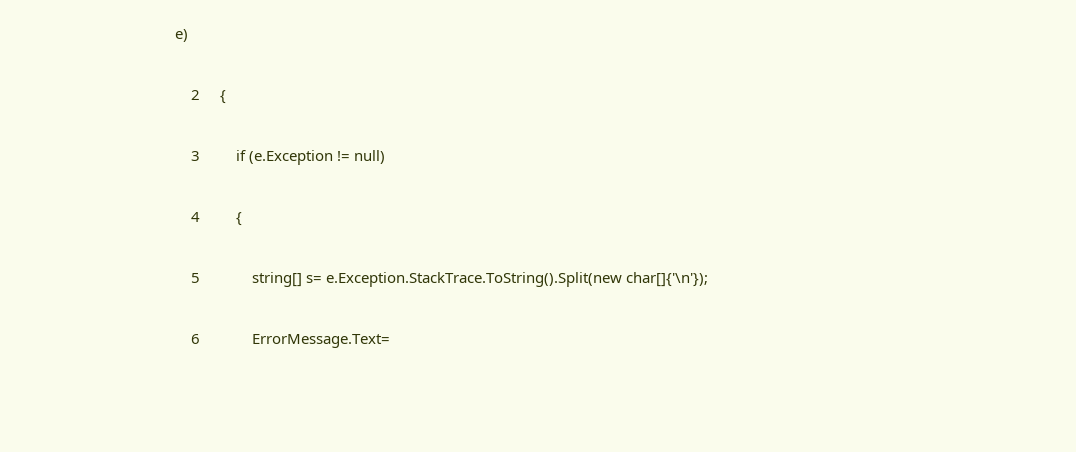e)

    2     {

    3         if (e.Exception != null)

    4         {

    5             string[] s= e.Exception.StackTrace.ToString().Split(new char[]{'\n'});

    6             ErrorMessage.Text=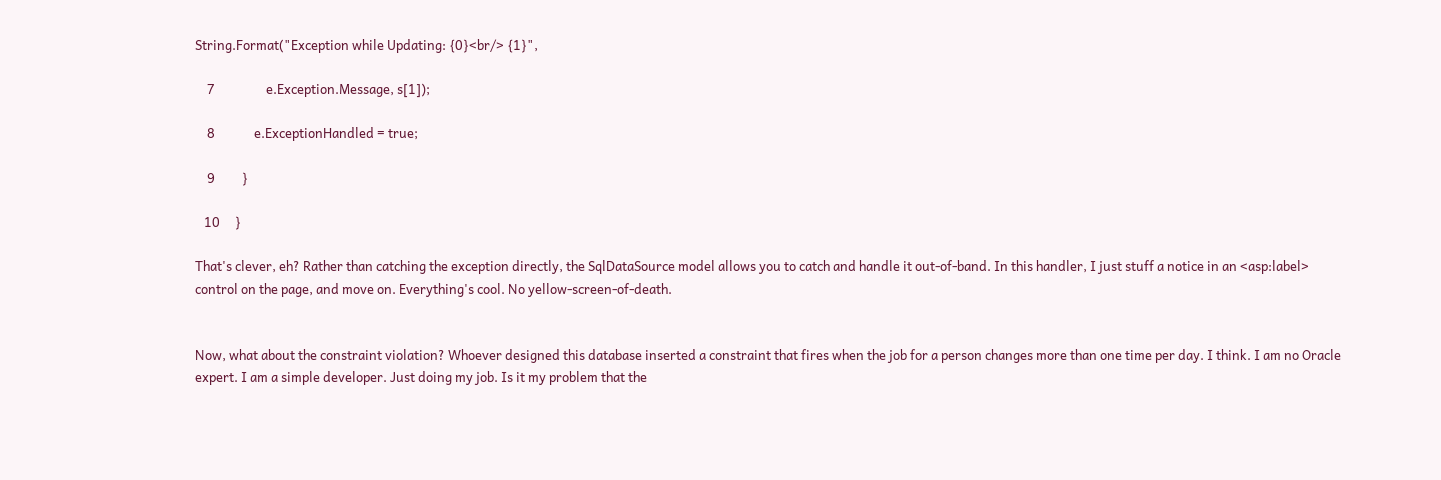String.Format("Exception while Updating: {0}<br/> {1}",

    7                 e.Exception.Message, s[1]);

    8             e.ExceptionHandled = true;

    9         }

   10     }

That's clever, eh? Rather than catching the exception directly, the SqlDataSource model allows you to catch and handle it out-of-band. In this handler, I just stuff a notice in an <asp:label> control on the page, and move on. Everything's cool. No yellow-screen-of-death.


Now, what about the constraint violation? Whoever designed this database inserted a constraint that fires when the job for a person changes more than one time per day. I think. I am no Oracle expert. I am a simple developer. Just doing my job. Is it my problem that the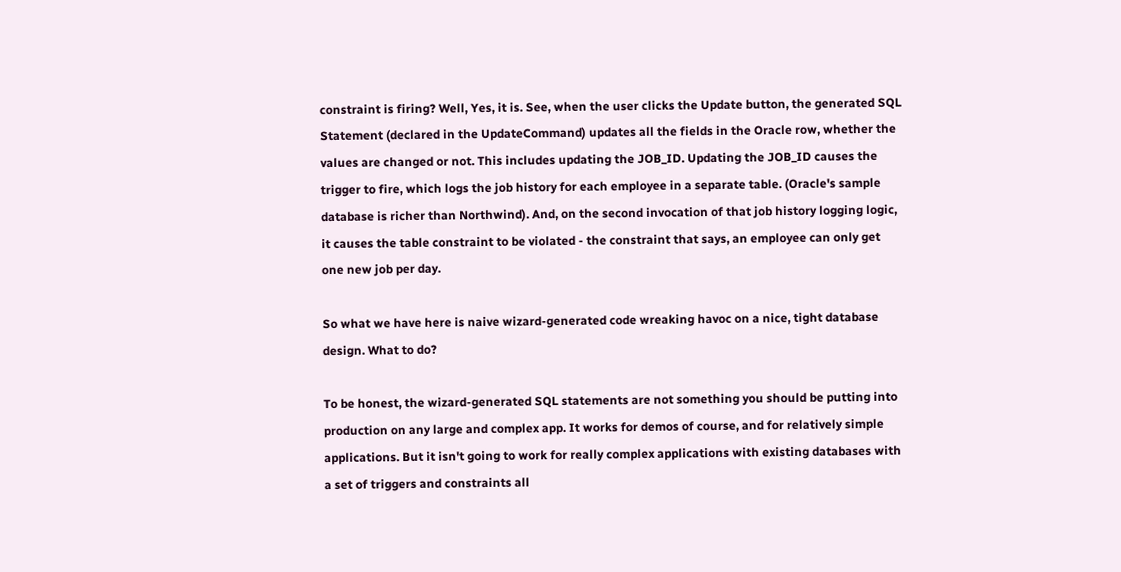constraint is firing? Well, Yes, it is. See, when the user clicks the Update button, the generated SQL Statement (declared in the UpdateCommand) updates all the fields in the Oracle row, whether the values are changed or not. This includes updating the JOB_ID. Updating the JOB_ID causes the trigger to fire, which logs the job history for each employee in a separate table. (Oracle's sample database is richer than Northwind). And, on the second invocation of that job history logging logic, it causes the table constraint to be violated - the constraint that says, an employee can only get one new job per day.

So what we have here is naive wizard-generated code wreaking havoc on a nice, tight database design. What to do?

To be honest, the wizard-generated SQL statements are not something you should be putting into production on any large and complex app. It works for demos of course, and for relatively simple applications. But it isn't going to work for really complex applications with existing databases with a set of triggers and constraints all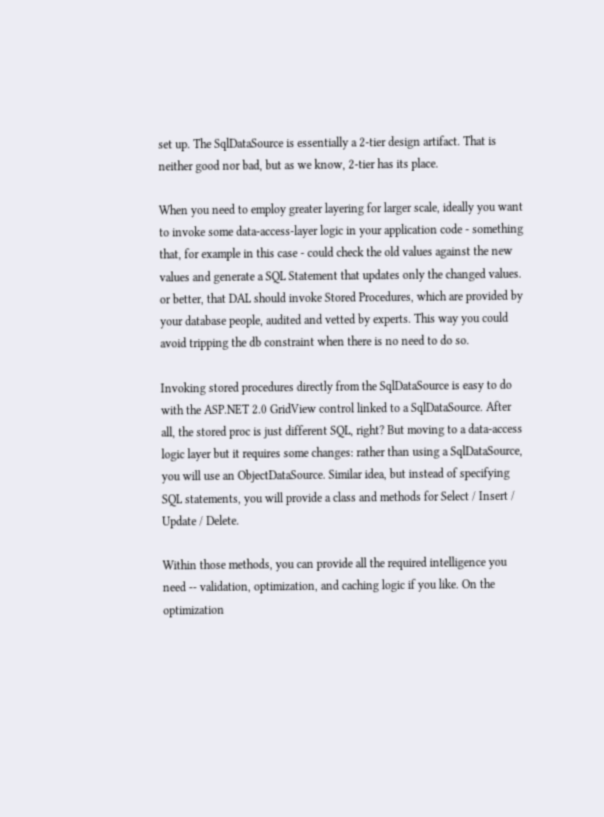set up. The SqlDataSource is essentially a 2-tier design artifact. That is neither good nor bad, but as we know, 2-tier has its place.

When you need to employ greater layering for larger scale, ideally you want to invoke some data-access-layer logic in your application code - something that, for example in this case - could check the old values against the new values and generate a SQL Statement that updates only the changed values. or better, that DAL should invoke Stored Procedures, which are provided by your database people, audited and vetted by experts. This way you could avoid tripping the db constraint when there is no need to do so.

Invoking stored procedures directly from the SqlDataSource is easy to do with the ASP.NET 2.0 GridView control linked to a SqlDataSource. After all, the stored proc is just different SQL, right? But moving to a data-access logic layer but it requires some changes: rather than using a SqlDataSource, you will use an ObjectDataSource. Similar idea, but instead of specifying SQL statements, you will provide a class and methods for Select / Insert / Update / Delete.

Within those methods, you can provide all the required intelligence you need -- validation, optimization, and caching logic if you like. On the optimization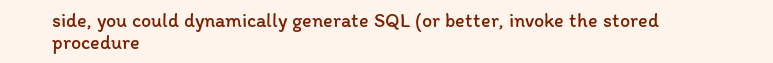side, you could dynamically generate SQL (or better, invoke the stored procedure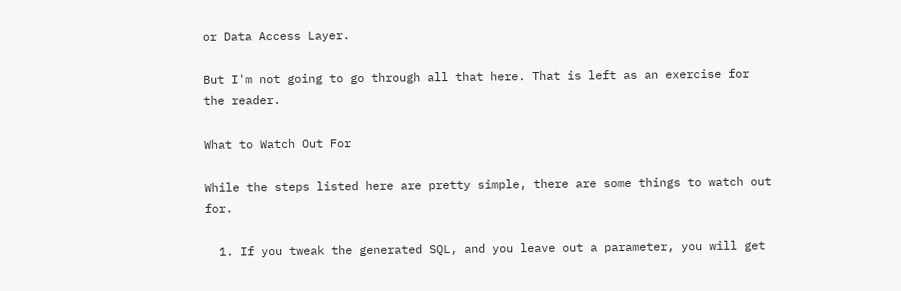or Data Access Layer.

But I'm not going to go through all that here. That is left as an exercise for the reader.

What to Watch Out For

While the steps listed here are pretty simple, there are some things to watch out for.

  1. If you tweak the generated SQL, and you leave out a parameter, you will get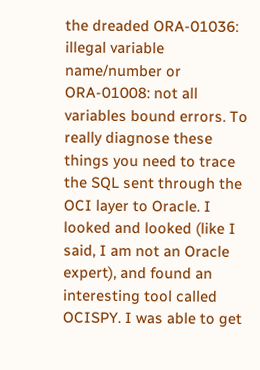the dreaded ORA-01036: illegal variable name/number or ORA-01008: not all variables bound errors. To really diagnose these things you need to trace the SQL sent through the OCI layer to Oracle. I looked and looked (like I said, I am not an Oracle expert), and found an interesting tool called OCISPY. I was able to get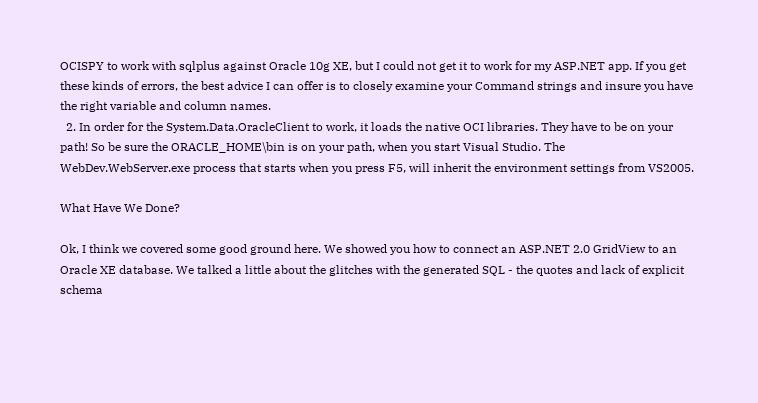OCISPY to work with sqlplus against Oracle 10g XE, but I could not get it to work for my ASP.NET app. If you get these kinds of errors, the best advice I can offer is to closely examine your Command strings and insure you have the right variable and column names.
  2. In order for the System.Data.OracleClient to work, it loads the native OCI libraries. They have to be on your path! So be sure the ORACLE_HOME\bin is on your path, when you start Visual Studio. The WebDev.WebServer.exe process that starts when you press F5, will inherit the environment settings from VS2005.

What Have We Done?

Ok, I think we covered some good ground here. We showed you how to connect an ASP.NET 2.0 GridView to an Oracle XE database. We talked a little about the glitches with the generated SQL - the quotes and lack of explicit schema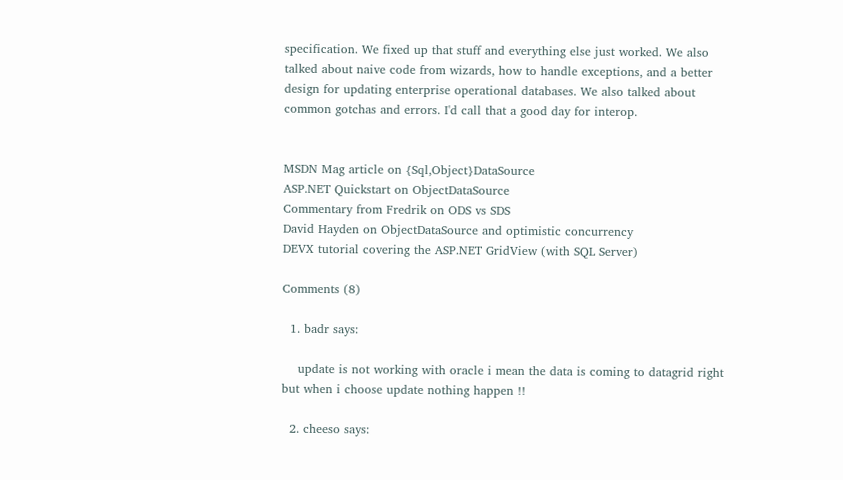specification. We fixed up that stuff and everything else just worked. We also talked about naive code from wizards, how to handle exceptions, and a better design for updating enterprise operational databases. We also talked about common gotchas and errors. I'd call that a good day for interop.


MSDN Mag article on {Sql,Object}DataSource
ASP.NET Quickstart on ObjectDataSource
Commentary from Fredrik on ODS vs SDS
David Hayden on ObjectDataSource and optimistic concurrency
DEVX tutorial covering the ASP.NET GridView (with SQL Server)

Comments (8)

  1. badr says:

    update is not working with oracle i mean the data is coming to datagrid right but when i choose update nothing happen !!

  2. cheeso says: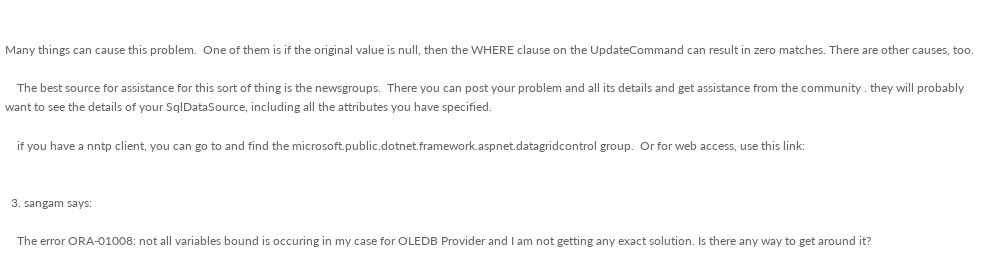Many things can cause this problem.  One of them is if the original value is null, then the WHERE clause on the UpdateCommand can result in zero matches. There are other causes, too.

    The best source for assistance for this sort of thing is the newsgroups.  There you can post your problem and all its details and get assistance from the community . they will probably want to see the details of your SqlDataSource, including all the attributes you have specified.

    if you have a nntp client, you can go to and find the microsoft.public.dotnet.framework.aspnet.datagridcontrol group.  Or for web access, use this link:


  3. sangam says:

    The error ORA-01008: not all variables bound is occuring in my case for OLEDB Provider and I am not getting any exact solution. Is there any way to get around it?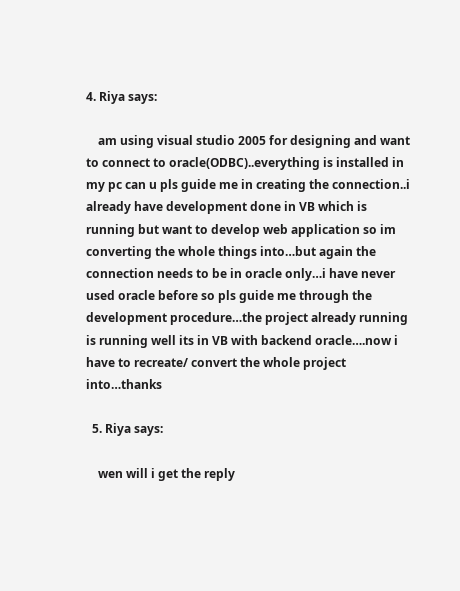4. Riya says:

    am using visual studio 2005 for designing and want to connect to oracle(ODBC)..everything is installed in my pc can u pls guide me in creating the connection..i already have development done in VB which is running but want to develop web application so im converting the whole things into…but again the connection needs to be in oracle only…i have never used oracle before so pls guide me through the development procedure…the project already running is running well its in VB with backend oracle….now i have to recreate/ convert the whole project into…thanks

  5. Riya says:

    wen will i get the reply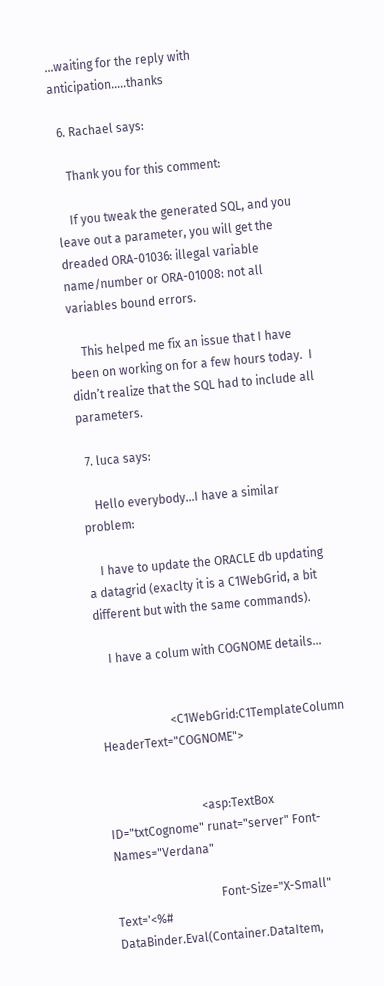…waiting for the reply with anticipation…..thanks

  6. Rachael says:

    Thank you for this comment:

    If you tweak the generated SQL, and you leave out a parameter, you will get the dreaded ORA-01036: illegal variable name/number or ORA-01008: not all variables bound errors.

    This helped me fix an issue that I have been on working on for a few hours today.  I didn’t realize that the SQL had to include all parameters.

  7. luca says:

    Hello everybody…I have a similar problem:

    I have to update the ORACLE db updating a datagrid (exaclty it is a C1WebGrid, a bit different but with the same commands).

    I have a colum with COGNOME details…


                       <C1WebGrid:C1TemplateColumn HeaderText="COGNOME">


                               <asp:TextBox ID="txtCognome" runat="server" Font-Names="Verdana"

                                   Font-Size="X-Small" Text='<%# DataBinder.Eval(Container.DataItem,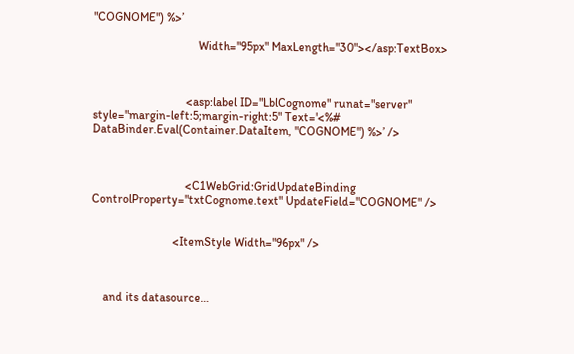"COGNOME") %>’

                                   Width="95px" MaxLength="30"></asp:TextBox>



                               <asp:label ID="LblCognome" runat="server" style="margin-left:5;margin-right:5" Text='<%# DataBinder.Eval(Container.DataItem, "COGNOME") %>’ />



                               <C1WebGrid:GridUpdateBinding ControlProperty="txtCognome.text" UpdateField="COGNOME" />


                           <ItemStyle Width="96px" />



    and its datasource…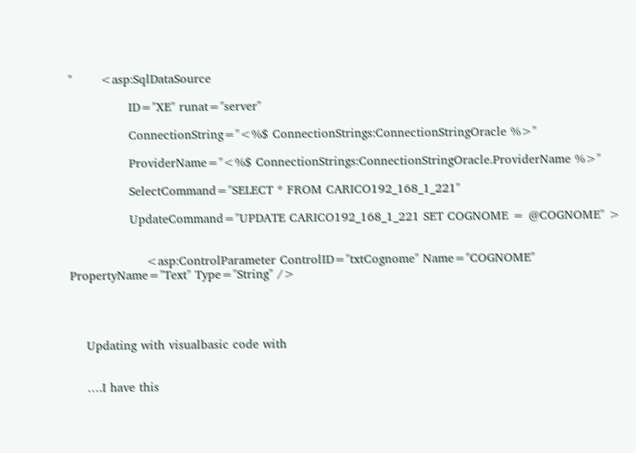"       <asp:SqlDataSource

               ID="XE" runat="server"

               ConnectionString="<%$ ConnectionStrings:ConnectionStringOracle %>"

               ProviderName="<%$ ConnectionStrings:ConnectionStringOracle.ProviderName %>"

               SelectCommand="SELECT * FROM CARICO192_168_1_221"

               UpdateCommand="UPDATE CARICO192_168_1_221 SET COGNOME = @COGNOME" >


                   <asp:ControlParameter ControlID="txtCognome" Name="COGNOME" PropertyName="Text" Type="String" />




    Updating with visualbasic code with


    ….I have this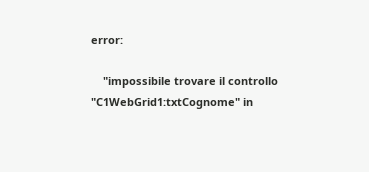error:

    "impossibile trovare il controllo "C1WebGrid1:txtCognome" in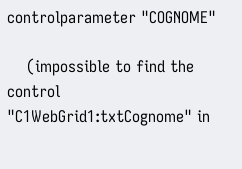controlparameter "COGNOME"

    (impossible to find the control "C1WebGrid1:txtCognome" in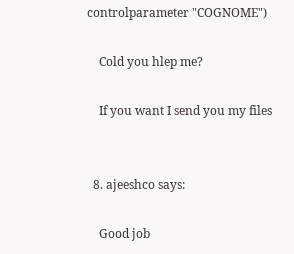controlparameter "COGNOME")

    Cold you hlep me?

    If you want I send you my files


  8. ajeeshco says:

    Good job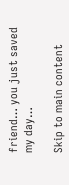friend… you just saved my day…

Skip to main content